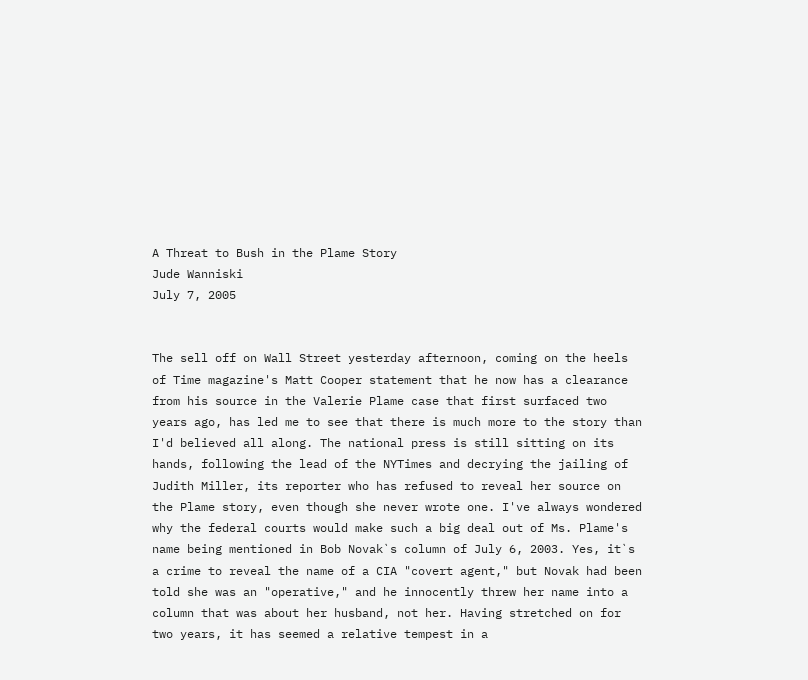A Threat to Bush in the Plame Story
Jude Wanniski
July 7, 2005


The sell off on Wall Street yesterday afternoon, coming on the heels of Time magazine's Matt Cooper statement that he now has a clearance from his source in the Valerie Plame case that first surfaced two years ago, has led me to see that there is much more to the story than I'd believed all along. The national press is still sitting on its hands, following the lead of the NYTimes and decrying the jailing of Judith Miller, its reporter who has refused to reveal her source on the Plame story, even though she never wrote one. I've always wondered why the federal courts would make such a big deal out of Ms. Plame's name being mentioned in Bob Novak`s column of July 6, 2003. Yes, it`s a crime to reveal the name of a CIA "covert agent," but Novak had been told she was an "operative," and he innocently threw her name into a column that was about her husband, not her. Having stretched on for two years, it has seemed a relative tempest in a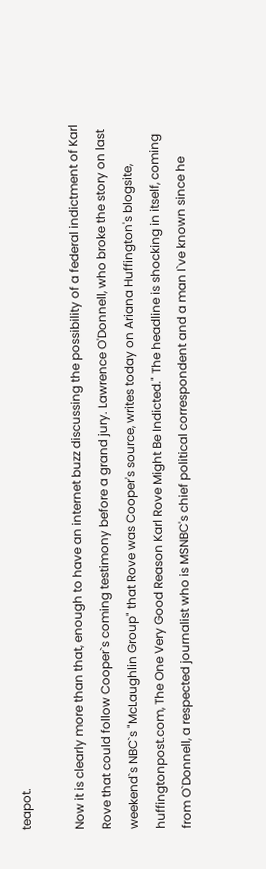teapot.

Now it is clearly more than that, enough to have an internet buzz discussing the possibility of a federal indictment of Karl Rove that could follow Cooper`s coming testimony before a grand jury. Lawrence O'Donnell, who broke the story on last weekend`s NBC`s "McLaughlin Group" that Rove was Cooper's source, writes today on Ariana Huffington's blogsite, huffingtonpost.com, The One Very Good Reason Karl Rove Might Be Indicted." The headline is shocking in itself, coming from O`Donnell, a respected journalist who is MSNBC's chief political correspondent and a man I`ve known since he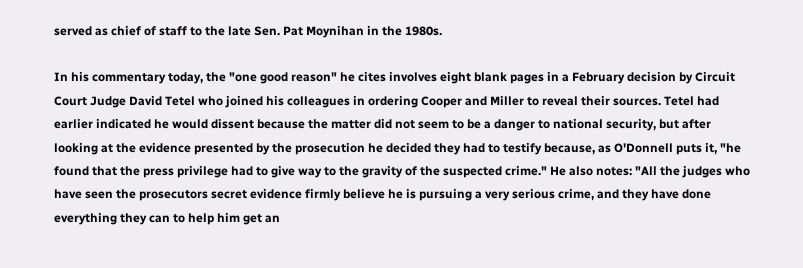served as chief of staff to the late Sen. Pat Moynihan in the 1980s.

In his commentary today, the "one good reason" he cites involves eight blank pages in a February decision by Circuit Court Judge David Tetel who joined his colleagues in ordering Cooper and Miller to reveal their sources. Tetel had earlier indicated he would dissent because the matter did not seem to be a danger to national security, but after looking at the evidence presented by the prosecution he decided they had to testify because, as O'Donnell puts it, "he found that the press privilege had to give way to the gravity of the suspected crime." He also notes: "All the judges who have seen the prosecutors secret evidence firmly believe he is pursuing a very serious crime, and they have done everything they can to help him get an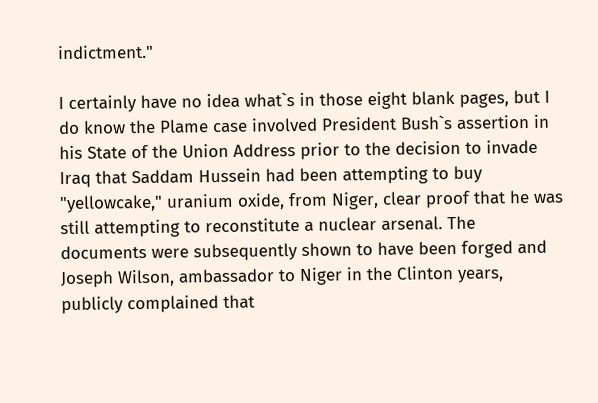indictment."

I certainly have no idea what`s in those eight blank pages, but I do know the Plame case involved President Bush`s assertion in his State of the Union Address prior to the decision to invade Iraq that Saddam Hussein had been attempting to buy "yellowcake," uranium oxide, from Niger, clear proof that he was still attempting to reconstitute a nuclear arsenal. The documents were subsequently shown to have been forged and Joseph Wilson, ambassador to Niger in the Clinton years, publicly complained that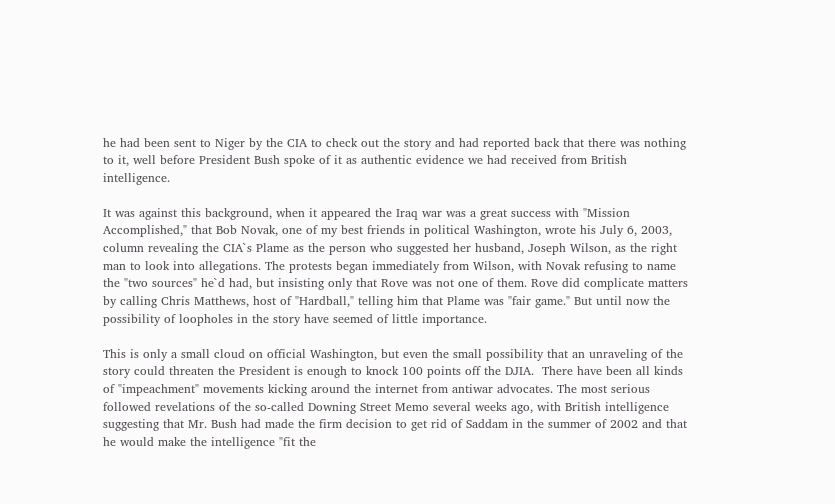he had been sent to Niger by the CIA to check out the story and had reported back that there was nothing to it, well before President Bush spoke of it as authentic evidence we had received from British intelligence.

It was against this background, when it appeared the Iraq war was a great success with "Mission Accomplished," that Bob Novak, one of my best friends in political Washington, wrote his July 6, 2003, column revealing the CIA`s Plame as the person who suggested her husband, Joseph Wilson, as the right man to look into allegations. The protests began immediately from Wilson, with Novak refusing to name the "two sources" he`d had, but insisting only that Rove was not one of them. Rove did complicate matters by calling Chris Matthews, host of "Hardball," telling him that Plame was "fair game." But until now the possibility of loopholes in the story have seemed of little importance.

This is only a small cloud on official Washington, but even the small possibility that an unraveling of the story could threaten the President is enough to knock 100 points off the DJIA.  There have been all kinds of "impeachment" movements kicking around the internet from antiwar advocates. The most serious followed revelations of the so-called Downing Street Memo several weeks ago, with British intelligence suggesting that Mr. Bush had made the firm decision to get rid of Saddam in the summer of 2002 and that he would make the intelligence "fit the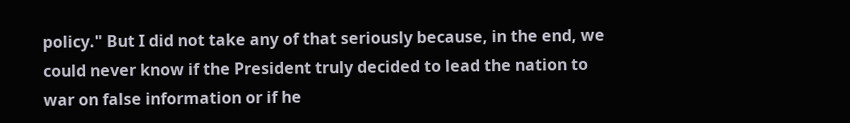policy." But I did not take any of that seriously because, in the end, we could never know if the President truly decided to lead the nation to war on false information or if he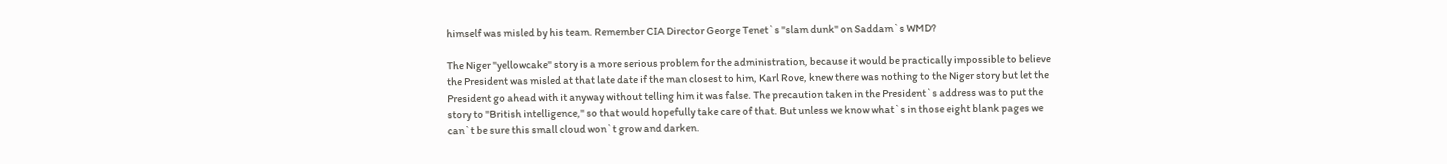himself was misled by his team. Remember CIA Director George Tenet`s "slam dunk" on Saddam`s WMD?

The Niger "yellowcake" story is a more serious problem for the administration, because it would be practically impossible to believe the President was misled at that late date if the man closest to him, Karl Rove, knew there was nothing to the Niger story but let the President go ahead with it anyway without telling him it was false. The precaution taken in the President`s address was to put the story to "British intelligence," so that would hopefully take care of that. But unless we know what`s in those eight blank pages we can`t be sure this small cloud won`t grow and darken.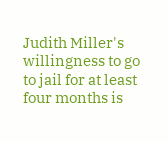Judith Miller's willingness to go to jail for at least four months is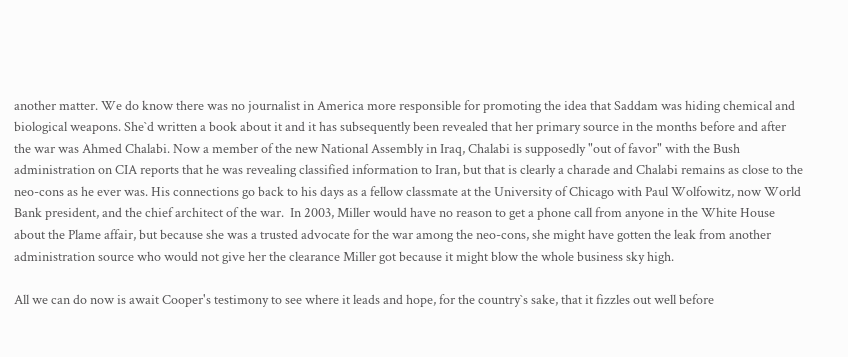another matter. We do know there was no journalist in America more responsible for promoting the idea that Saddam was hiding chemical and biological weapons. She`d written a book about it and it has subsequently been revealed that her primary source in the months before and after the war was Ahmed Chalabi. Now a member of the new National Assembly in Iraq, Chalabi is supposedly "out of favor" with the Bush administration on CIA reports that he was revealing classified information to Iran, but that is clearly a charade and Chalabi remains as close to the neo-cons as he ever was. His connections go back to his days as a fellow classmate at the University of Chicago with Paul Wolfowitz, now World Bank president, and the chief architect of the war.  In 2003, Miller would have no reason to get a phone call from anyone in the White House about the Plame affair, but because she was a trusted advocate for the war among the neo-cons, she might have gotten the leak from another administration source who would not give her the clearance Miller got because it might blow the whole business sky high.

All we can do now is await Cooper's testimony to see where it leads and hope, for the country`s sake, that it fizzles out well before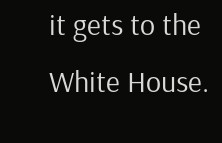it gets to the White House.